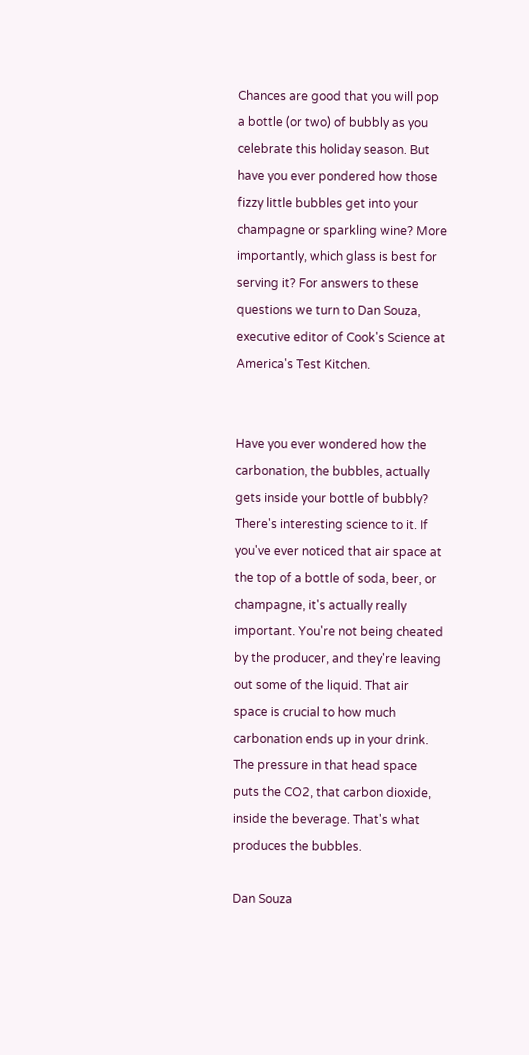Chances are good that you will pop a bottle (or two) of bubbly as you celebrate this holiday season. But have you ever pondered how those fizzy little bubbles get into your champagne or sparkling wine? More importantly, which glass is best for serving it? For answers to these questions we turn to Dan Souza, executive editor of Cook's Science at America's Test Kitchen.


Have you ever wondered how the carbonation, the bubbles, actually gets inside your bottle of bubbly? There's interesting science to it. If you've ever noticed that air space at the top of a bottle of soda, beer, or champagne, it's actually really important. You're not being cheated by the producer, and they're leaving out some of the liquid. That air space is crucial to how much carbonation ends up in your drink. The pressure in that head space puts the CO2, that carbon dioxide, inside the beverage. That's what produces the bubbles.

Dan Souza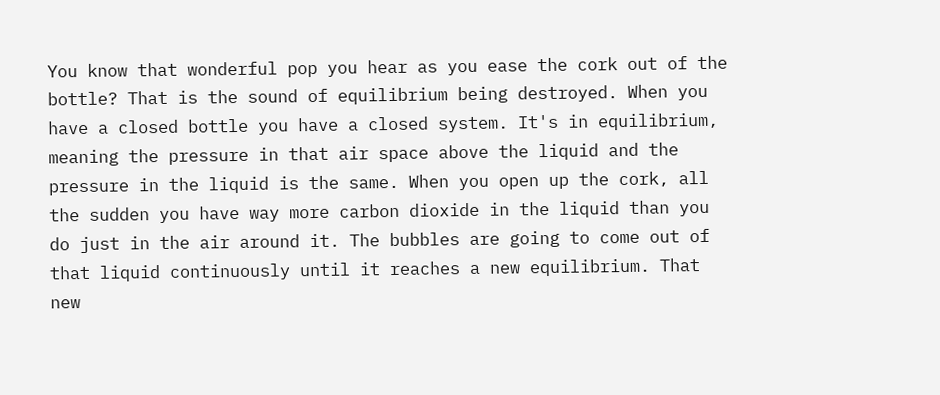You know that wonderful pop you hear as you ease the cork out of the bottle? That is the sound of equilibrium being destroyed. When you have a closed bottle you have a closed system. It's in equilibrium, meaning the pressure in that air space above the liquid and the pressure in the liquid is the same. When you open up the cork, all the sudden you have way more carbon dioxide in the liquid than you do just in the air around it. The bubbles are going to come out of that liquid continuously until it reaches a new equilibrium. That new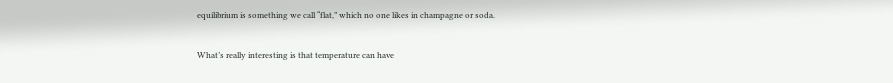equilibrium is something we call “flat,” which no one likes in champagne or soda.

What’s really interesting is that temperature can have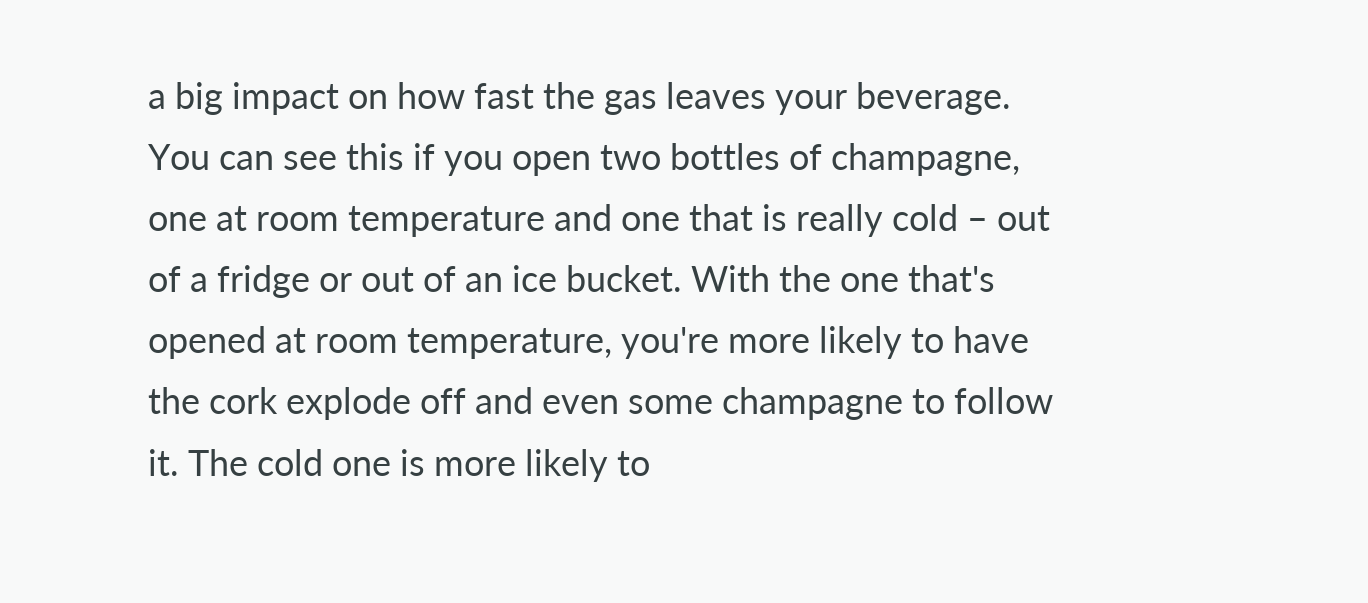a big impact on how fast the gas leaves your beverage. You can see this if you open two bottles of champagne, one at room temperature and one that is really cold – out of a fridge or out of an ice bucket. With the one that's opened at room temperature, you're more likely to have the cork explode off and even some champagne to follow it. The cold one is more likely to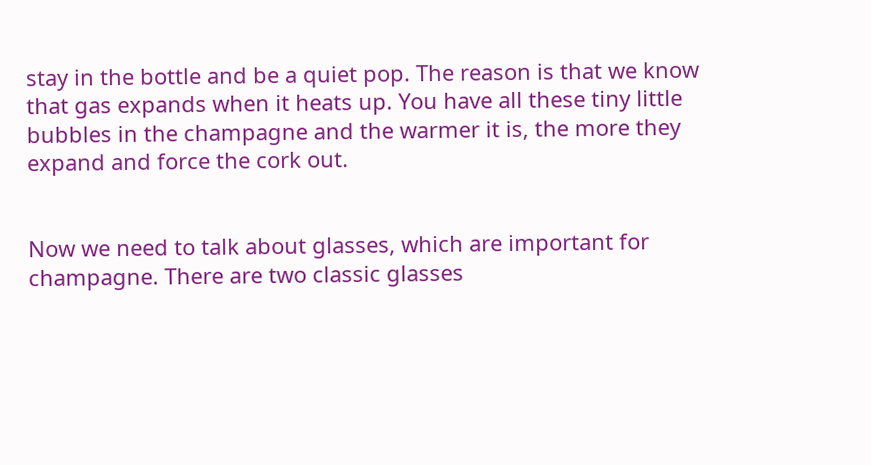stay in the bottle and be a quiet pop. The reason is that we know that gas expands when it heats up. You have all these tiny little bubbles in the champagne and the warmer it is, the more they expand and force the cork out.


Now we need to talk about glasses, which are important for champagne. There are two classic glasses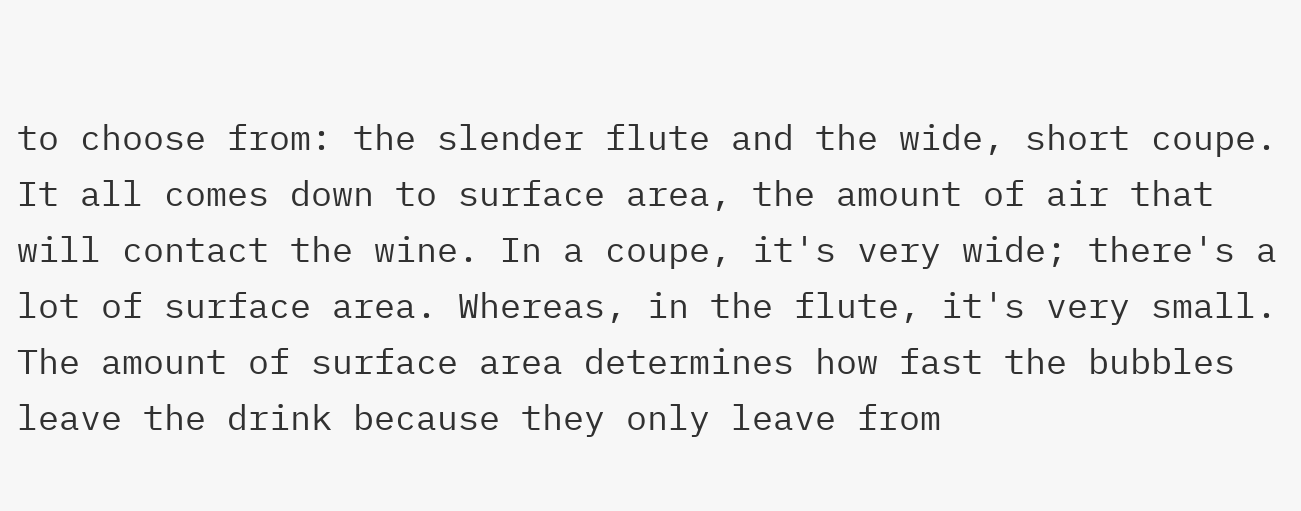to choose from: the slender flute and the wide, short coupe. It all comes down to surface area, the amount of air that will contact the wine. In a coupe, it's very wide; there's a lot of surface area. Whereas, in the flute, it's very small. The amount of surface area determines how fast the bubbles leave the drink because they only leave from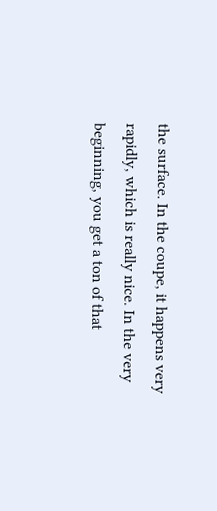the surface. In the coupe, it happens very rapidly, which is really nice. In the very beginning, you get a ton of that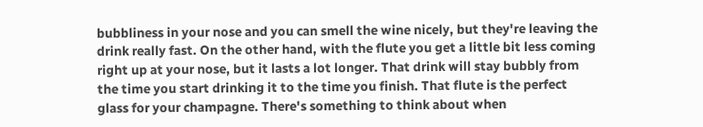bubbliness in your nose and you can smell the wine nicely, but they're leaving the drink really fast. On the other hand, with the flute you get a little bit less coming right up at your nose, but it lasts a lot longer. That drink will stay bubbly from the time you start drinking it to the time you finish. That flute is the perfect glass for your champagne. There's something to think about when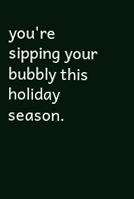you're sipping your bubbly this holiday season.